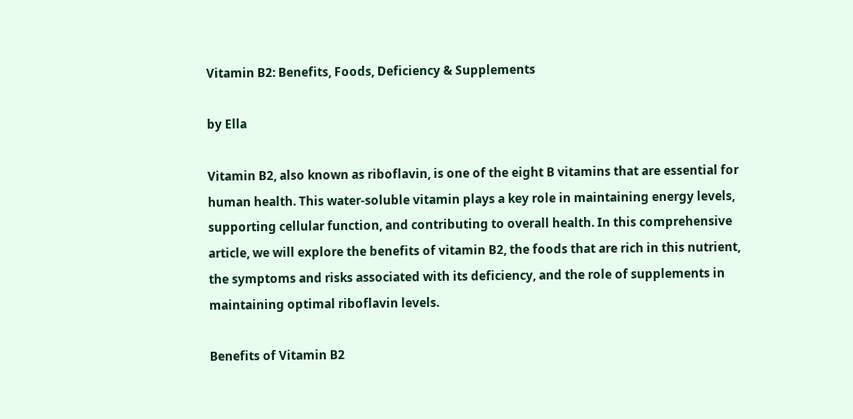Vitamin B2: Benefits, Foods, Deficiency & Supplements

by Ella

Vitamin B2, also known as riboflavin, is one of the eight B vitamins that are essential for human health. This water-soluble vitamin plays a key role in maintaining energy levels, supporting cellular function, and contributing to overall health. In this comprehensive article, we will explore the benefits of vitamin B2, the foods that are rich in this nutrient, the symptoms and risks associated with its deficiency, and the role of supplements in maintaining optimal riboflavin levels.

Benefits of Vitamin B2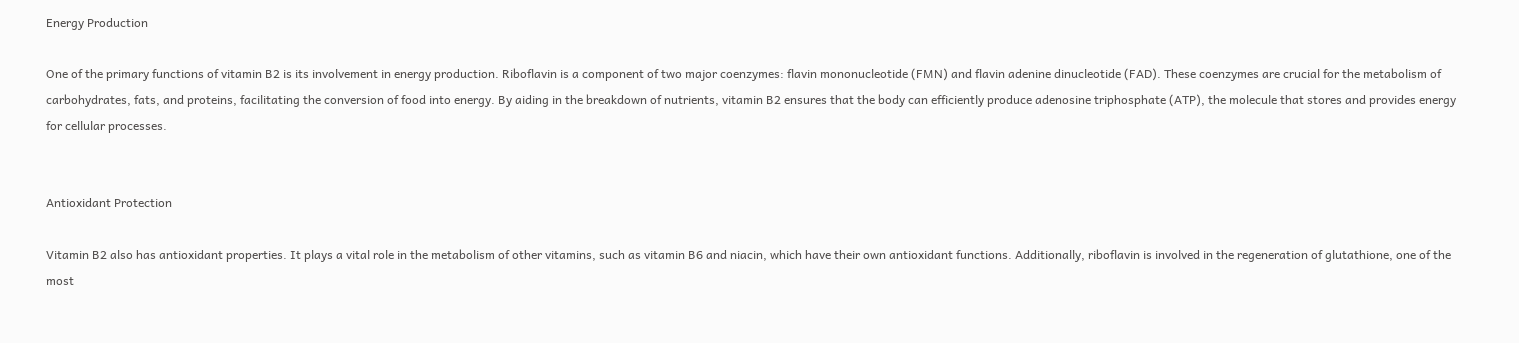Energy Production

One of the primary functions of vitamin B2 is its involvement in energy production. Riboflavin is a component of two major coenzymes: flavin mononucleotide (FMN) and flavin adenine dinucleotide (FAD). These coenzymes are crucial for the metabolism of carbohydrates, fats, and proteins, facilitating the conversion of food into energy. By aiding in the breakdown of nutrients, vitamin B2 ensures that the body can efficiently produce adenosine triphosphate (ATP), the molecule that stores and provides energy for cellular processes.


Antioxidant Protection

Vitamin B2 also has antioxidant properties. It plays a vital role in the metabolism of other vitamins, such as vitamin B6 and niacin, which have their own antioxidant functions. Additionally, riboflavin is involved in the regeneration of glutathione, one of the most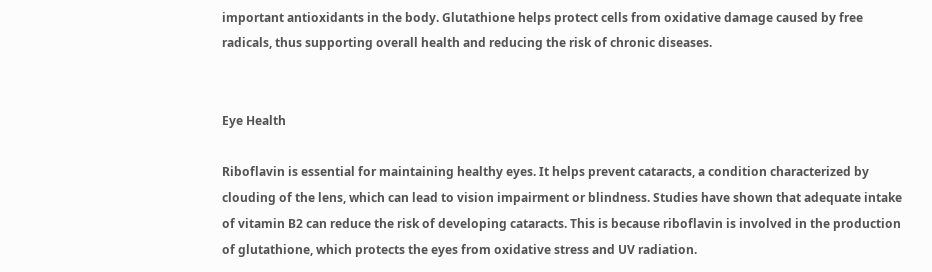important antioxidants in the body. Glutathione helps protect cells from oxidative damage caused by free radicals, thus supporting overall health and reducing the risk of chronic diseases.


Eye Health

Riboflavin is essential for maintaining healthy eyes. It helps prevent cataracts, a condition characterized by clouding of the lens, which can lead to vision impairment or blindness. Studies have shown that adequate intake of vitamin B2 can reduce the risk of developing cataracts. This is because riboflavin is involved in the production of glutathione, which protects the eyes from oxidative stress and UV radiation.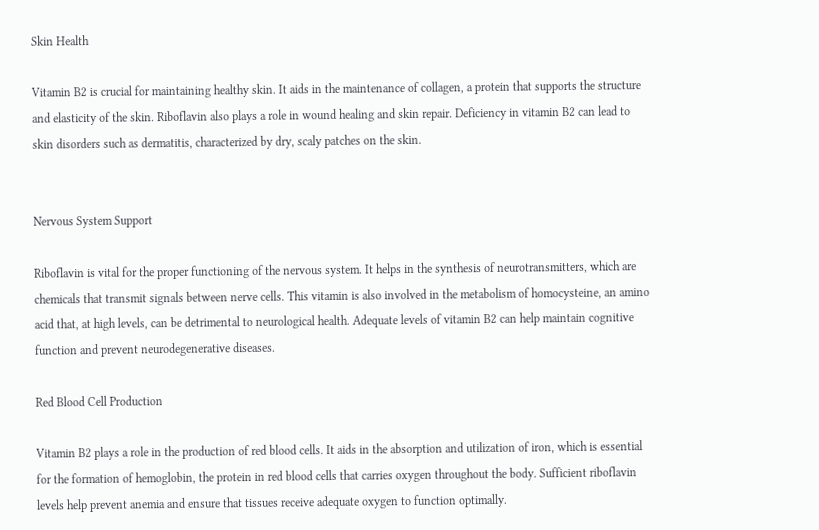Skin Health

Vitamin B2 is crucial for maintaining healthy skin. It aids in the maintenance of collagen, a protein that supports the structure and elasticity of the skin. Riboflavin also plays a role in wound healing and skin repair. Deficiency in vitamin B2 can lead to skin disorders such as dermatitis, characterized by dry, scaly patches on the skin.


Nervous System Support

Riboflavin is vital for the proper functioning of the nervous system. It helps in the synthesis of neurotransmitters, which are chemicals that transmit signals between nerve cells. This vitamin is also involved in the metabolism of homocysteine, an amino acid that, at high levels, can be detrimental to neurological health. Adequate levels of vitamin B2 can help maintain cognitive function and prevent neurodegenerative diseases.

Red Blood Cell Production

Vitamin B2 plays a role in the production of red blood cells. It aids in the absorption and utilization of iron, which is essential for the formation of hemoglobin, the protein in red blood cells that carries oxygen throughout the body. Sufficient riboflavin levels help prevent anemia and ensure that tissues receive adequate oxygen to function optimally.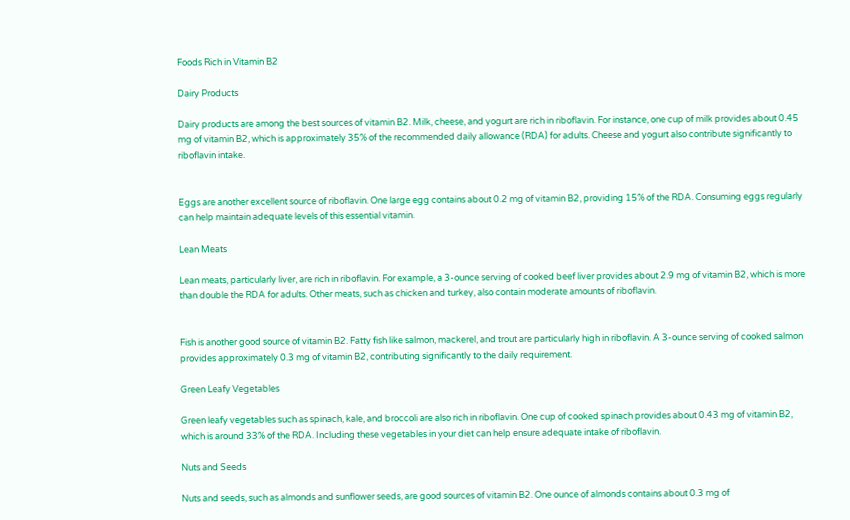Foods Rich in Vitamin B2

Dairy Products

Dairy products are among the best sources of vitamin B2. Milk, cheese, and yogurt are rich in riboflavin. For instance, one cup of milk provides about 0.45 mg of vitamin B2, which is approximately 35% of the recommended daily allowance (RDA) for adults. Cheese and yogurt also contribute significantly to riboflavin intake.


Eggs are another excellent source of riboflavin. One large egg contains about 0.2 mg of vitamin B2, providing 15% of the RDA. Consuming eggs regularly can help maintain adequate levels of this essential vitamin.

Lean Meats

Lean meats, particularly liver, are rich in riboflavin. For example, a 3-ounce serving of cooked beef liver provides about 2.9 mg of vitamin B2, which is more than double the RDA for adults. Other meats, such as chicken and turkey, also contain moderate amounts of riboflavin.


Fish is another good source of vitamin B2. Fatty fish like salmon, mackerel, and trout are particularly high in riboflavin. A 3-ounce serving of cooked salmon provides approximately 0.3 mg of vitamin B2, contributing significantly to the daily requirement.

Green Leafy Vegetables

Green leafy vegetables such as spinach, kale, and broccoli are also rich in riboflavin. One cup of cooked spinach provides about 0.43 mg of vitamin B2, which is around 33% of the RDA. Including these vegetables in your diet can help ensure adequate intake of riboflavin.

Nuts and Seeds

Nuts and seeds, such as almonds and sunflower seeds, are good sources of vitamin B2. One ounce of almonds contains about 0.3 mg of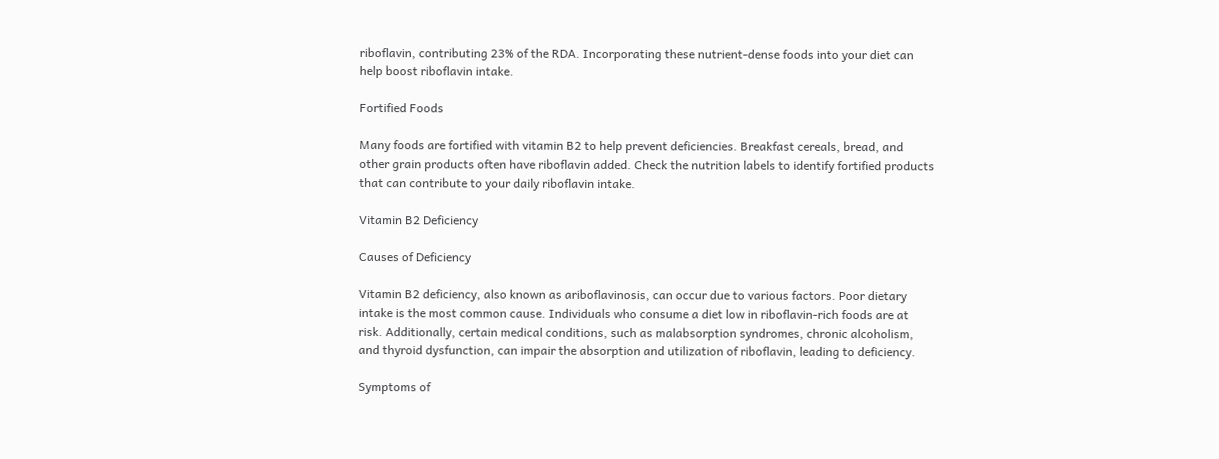riboflavin, contributing 23% of the RDA. Incorporating these nutrient-dense foods into your diet can help boost riboflavin intake.

Fortified Foods

Many foods are fortified with vitamin B2 to help prevent deficiencies. Breakfast cereals, bread, and other grain products often have riboflavin added. Check the nutrition labels to identify fortified products that can contribute to your daily riboflavin intake.

Vitamin B2 Deficiency

Causes of Deficiency

Vitamin B2 deficiency, also known as ariboflavinosis, can occur due to various factors. Poor dietary intake is the most common cause. Individuals who consume a diet low in riboflavin-rich foods are at risk. Additionally, certain medical conditions, such as malabsorption syndromes, chronic alcoholism, and thyroid dysfunction, can impair the absorption and utilization of riboflavin, leading to deficiency.

Symptoms of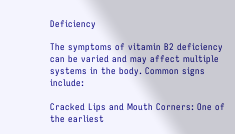Deficiency

The symptoms of vitamin B2 deficiency can be varied and may affect multiple systems in the body. Common signs include:

Cracked Lips and Mouth Corners: One of the earliest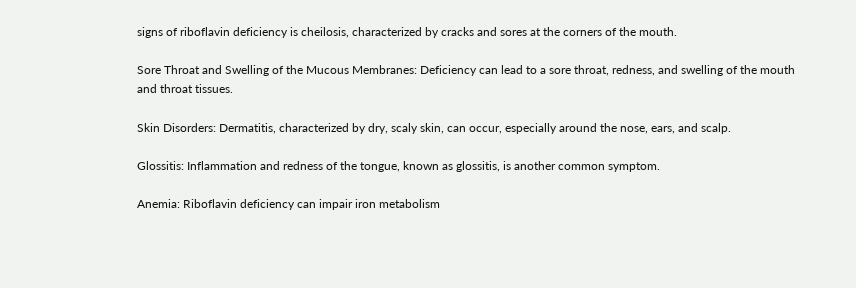signs of riboflavin deficiency is cheilosis, characterized by cracks and sores at the corners of the mouth.

Sore Throat and Swelling of the Mucous Membranes: Deficiency can lead to a sore throat, redness, and swelling of the mouth and throat tissues.

Skin Disorders: Dermatitis, characterized by dry, scaly skin, can occur, especially around the nose, ears, and scalp.

Glossitis: Inflammation and redness of the tongue, known as glossitis, is another common symptom.

Anemia: Riboflavin deficiency can impair iron metabolism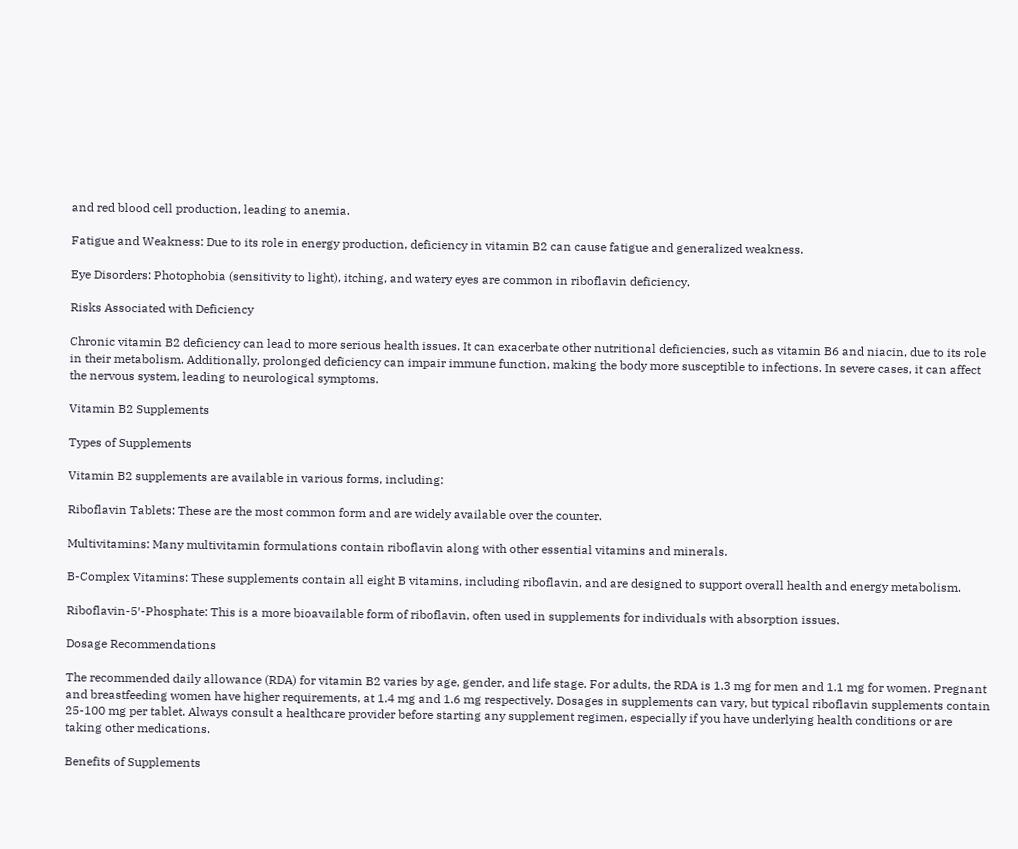and red blood cell production, leading to anemia.

Fatigue and Weakness: Due to its role in energy production, deficiency in vitamin B2 can cause fatigue and generalized weakness.

Eye Disorders: Photophobia (sensitivity to light), itching, and watery eyes are common in riboflavin deficiency.

Risks Associated with Deficiency

Chronic vitamin B2 deficiency can lead to more serious health issues. It can exacerbate other nutritional deficiencies, such as vitamin B6 and niacin, due to its role in their metabolism. Additionally, prolonged deficiency can impair immune function, making the body more susceptible to infections. In severe cases, it can affect the nervous system, leading to neurological symptoms.

Vitamin B2 Supplements

Types of Supplements

Vitamin B2 supplements are available in various forms, including:

Riboflavin Tablets: These are the most common form and are widely available over the counter.

Multivitamins: Many multivitamin formulations contain riboflavin along with other essential vitamins and minerals.

B-Complex Vitamins: These supplements contain all eight B vitamins, including riboflavin, and are designed to support overall health and energy metabolism.

Riboflavin-5′-Phosphate: This is a more bioavailable form of riboflavin, often used in supplements for individuals with absorption issues.

Dosage Recommendations

The recommended daily allowance (RDA) for vitamin B2 varies by age, gender, and life stage. For adults, the RDA is 1.3 mg for men and 1.1 mg for women. Pregnant and breastfeeding women have higher requirements, at 1.4 mg and 1.6 mg respectively. Dosages in supplements can vary, but typical riboflavin supplements contain 25-100 mg per tablet. Always consult a healthcare provider before starting any supplement regimen, especially if you have underlying health conditions or are taking other medications.

Benefits of Supplements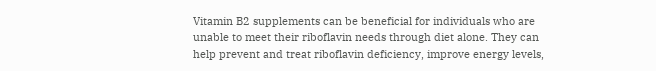Vitamin B2 supplements can be beneficial for individuals who are unable to meet their riboflavin needs through diet alone. They can help prevent and treat riboflavin deficiency, improve energy levels,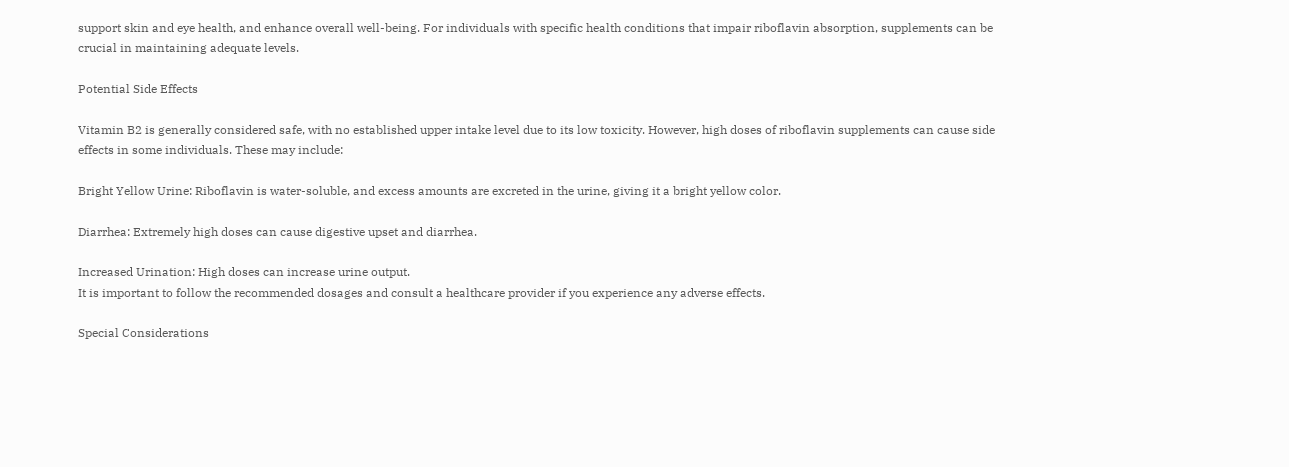support skin and eye health, and enhance overall well-being. For individuals with specific health conditions that impair riboflavin absorption, supplements can be crucial in maintaining adequate levels.

Potential Side Effects

Vitamin B2 is generally considered safe, with no established upper intake level due to its low toxicity. However, high doses of riboflavin supplements can cause side effects in some individuals. These may include:

Bright Yellow Urine: Riboflavin is water-soluble, and excess amounts are excreted in the urine, giving it a bright yellow color.

Diarrhea: Extremely high doses can cause digestive upset and diarrhea.

Increased Urination: High doses can increase urine output.
It is important to follow the recommended dosages and consult a healthcare provider if you experience any adverse effects.

Special Considerations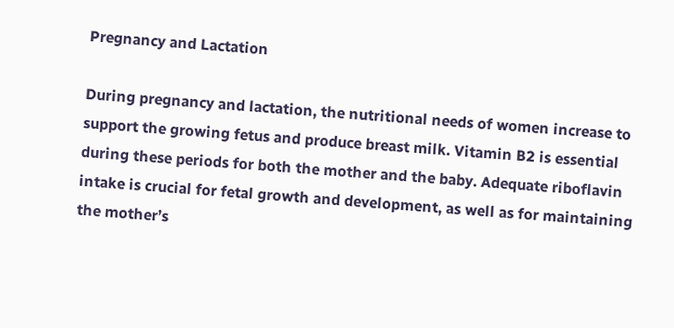Pregnancy and Lactation

During pregnancy and lactation, the nutritional needs of women increase to support the growing fetus and produce breast milk. Vitamin B2 is essential during these periods for both the mother and the baby. Adequate riboflavin intake is crucial for fetal growth and development, as well as for maintaining the mother’s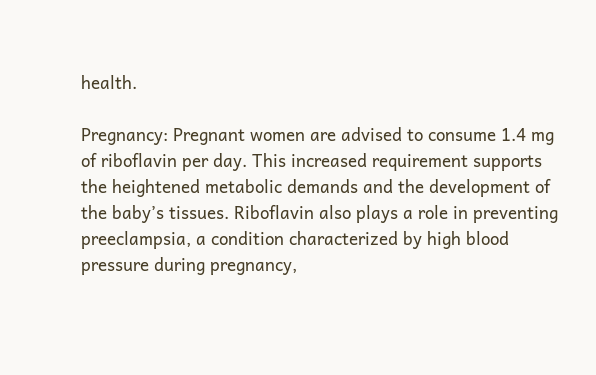health.

Pregnancy: Pregnant women are advised to consume 1.4 mg of riboflavin per day. This increased requirement supports the heightened metabolic demands and the development of the baby’s tissues. Riboflavin also plays a role in preventing preeclampsia, a condition characterized by high blood pressure during pregnancy,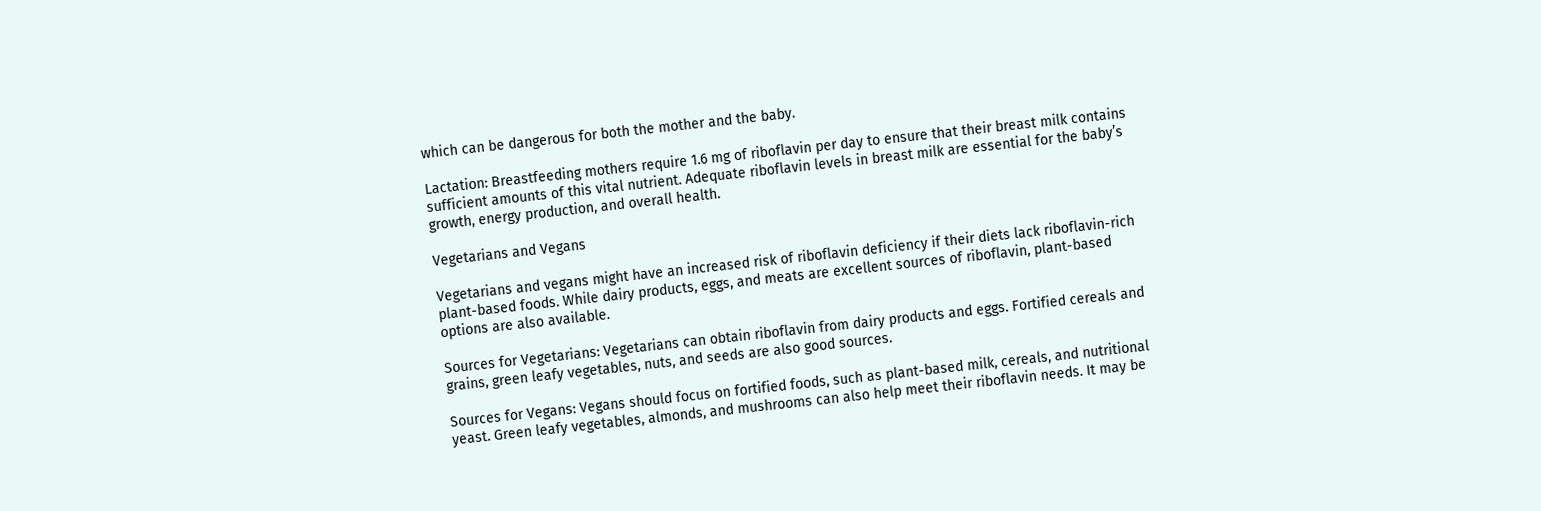which can be dangerous for both the mother and the baby.

Lactation: Breastfeeding mothers require 1.6 mg of riboflavin per day to ensure that their breast milk contains sufficient amounts of this vital nutrient. Adequate riboflavin levels in breast milk are essential for the baby’s growth, energy production, and overall health.

Vegetarians and Vegans

Vegetarians and vegans might have an increased risk of riboflavin deficiency if their diets lack riboflavin-rich plant-based foods. While dairy products, eggs, and meats are excellent sources of riboflavin, plant-based options are also available.

Sources for Vegetarians: Vegetarians can obtain riboflavin from dairy products and eggs. Fortified cereals and grains, green leafy vegetables, nuts, and seeds are also good sources.

Sources for Vegans: Vegans should focus on fortified foods, such as plant-based milk, cereals, and nutritional yeast. Green leafy vegetables, almonds, and mushrooms can also help meet their riboflavin needs. It may be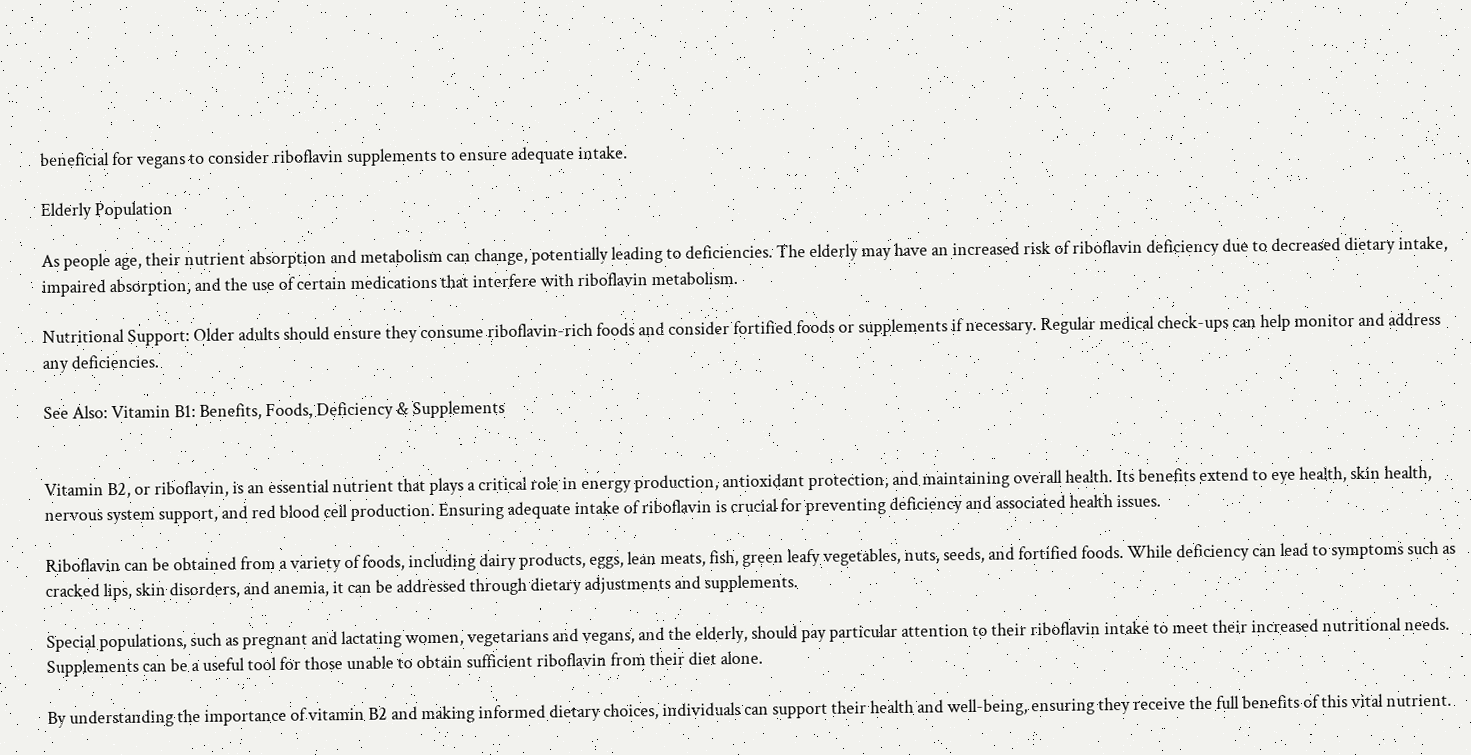beneficial for vegans to consider riboflavin supplements to ensure adequate intake.

Elderly Population

As people age, their nutrient absorption and metabolism can change, potentially leading to deficiencies. The elderly may have an increased risk of riboflavin deficiency due to decreased dietary intake, impaired absorption, and the use of certain medications that interfere with riboflavin metabolism.

Nutritional Support: Older adults should ensure they consume riboflavin-rich foods and consider fortified foods or supplements if necessary. Regular medical check-ups can help monitor and address any deficiencies.

See Also: Vitamin B1: Benefits, Foods, Deficiency & Supplements


Vitamin B2, or riboflavin, is an essential nutrient that plays a critical role in energy production, antioxidant protection, and maintaining overall health. Its benefits extend to eye health, skin health, nervous system support, and red blood cell production. Ensuring adequate intake of riboflavin is crucial for preventing deficiency and associated health issues.

Riboflavin can be obtained from a variety of foods, including dairy products, eggs, lean meats, fish, green leafy vegetables, nuts, seeds, and fortified foods. While deficiency can lead to symptoms such as cracked lips, skin disorders, and anemia, it can be addressed through dietary adjustments and supplements.

Special populations, such as pregnant and lactating women, vegetarians and vegans, and the elderly, should pay particular attention to their riboflavin intake to meet their increased nutritional needs. Supplements can be a useful tool for those unable to obtain sufficient riboflavin from their diet alone.

By understanding the importance of vitamin B2 and making informed dietary choices, individuals can support their health and well-being, ensuring they receive the full benefits of this vital nutrient.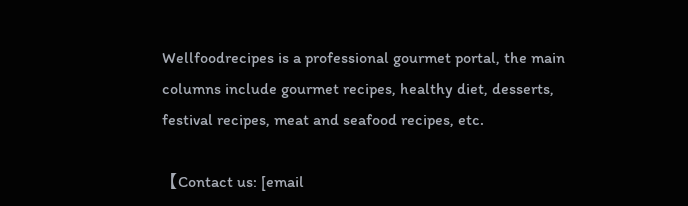Wellfoodrecipes is a professional gourmet portal, the main columns include gourmet recipes, healthy diet, desserts, festival recipes, meat and seafood recipes, etc.

【Contact us: [email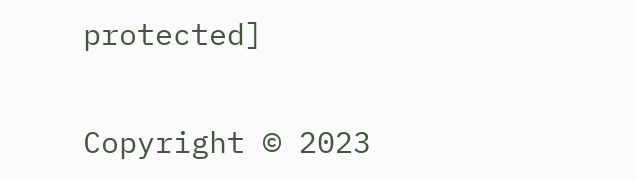protected]

Copyright © 2023